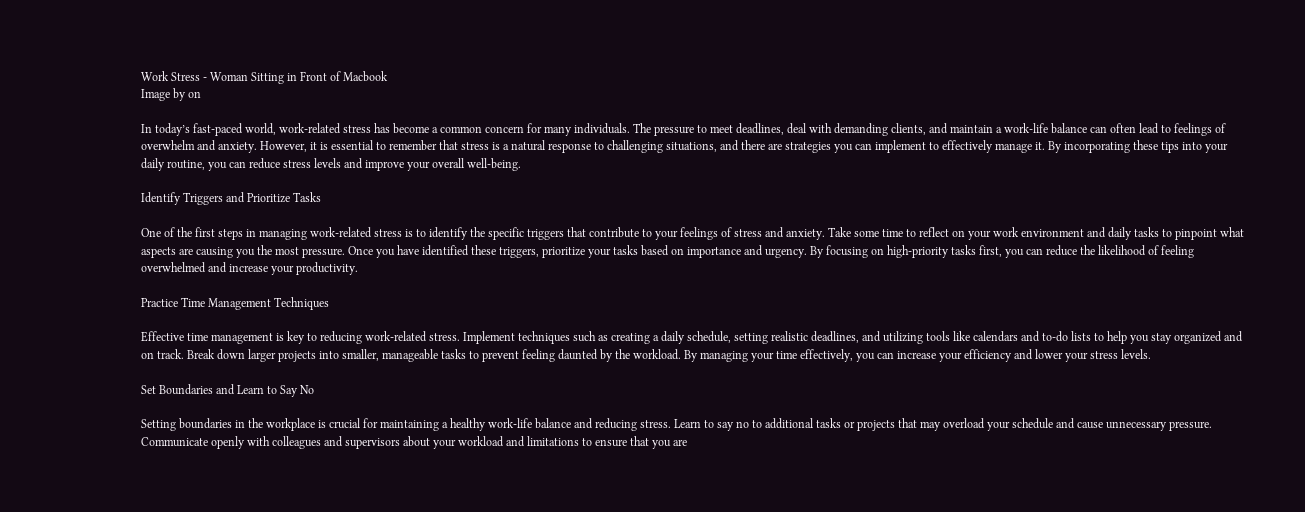Work Stress - Woman Sitting in Front of Macbook
Image by on

In today’s fast-paced world, work-related stress has become a common concern for many individuals. The pressure to meet deadlines, deal with demanding clients, and maintain a work-life balance can often lead to feelings of overwhelm and anxiety. However, it is essential to remember that stress is a natural response to challenging situations, and there are strategies you can implement to effectively manage it. By incorporating these tips into your daily routine, you can reduce stress levels and improve your overall well-being.

Identify Triggers and Prioritize Tasks

One of the first steps in managing work-related stress is to identify the specific triggers that contribute to your feelings of stress and anxiety. Take some time to reflect on your work environment and daily tasks to pinpoint what aspects are causing you the most pressure. Once you have identified these triggers, prioritize your tasks based on importance and urgency. By focusing on high-priority tasks first, you can reduce the likelihood of feeling overwhelmed and increase your productivity.

Practice Time Management Techniques

Effective time management is key to reducing work-related stress. Implement techniques such as creating a daily schedule, setting realistic deadlines, and utilizing tools like calendars and to-do lists to help you stay organized and on track. Break down larger projects into smaller, manageable tasks to prevent feeling daunted by the workload. By managing your time effectively, you can increase your efficiency and lower your stress levels.

Set Boundaries and Learn to Say No

Setting boundaries in the workplace is crucial for maintaining a healthy work-life balance and reducing stress. Learn to say no to additional tasks or projects that may overload your schedule and cause unnecessary pressure. Communicate openly with colleagues and supervisors about your workload and limitations to ensure that you are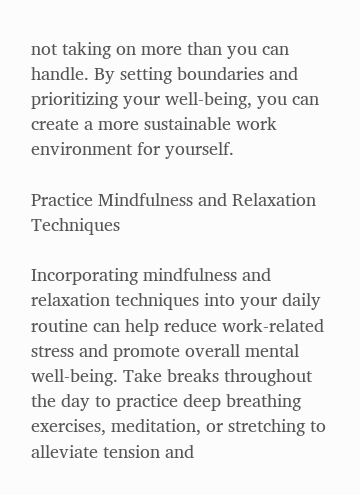not taking on more than you can handle. By setting boundaries and prioritizing your well-being, you can create a more sustainable work environment for yourself.

Practice Mindfulness and Relaxation Techniques

Incorporating mindfulness and relaxation techniques into your daily routine can help reduce work-related stress and promote overall mental well-being. Take breaks throughout the day to practice deep breathing exercises, meditation, or stretching to alleviate tension and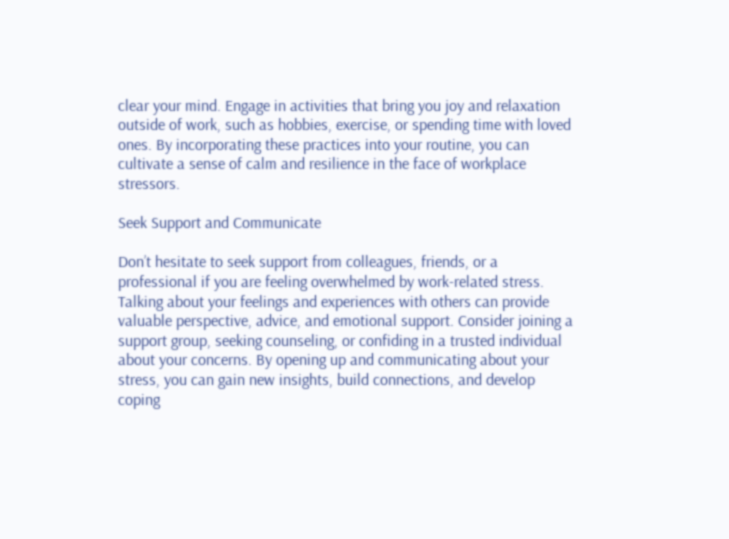clear your mind. Engage in activities that bring you joy and relaxation outside of work, such as hobbies, exercise, or spending time with loved ones. By incorporating these practices into your routine, you can cultivate a sense of calm and resilience in the face of workplace stressors.

Seek Support and Communicate

Don’t hesitate to seek support from colleagues, friends, or a professional if you are feeling overwhelmed by work-related stress. Talking about your feelings and experiences with others can provide valuable perspective, advice, and emotional support. Consider joining a support group, seeking counseling, or confiding in a trusted individual about your concerns. By opening up and communicating about your stress, you can gain new insights, build connections, and develop coping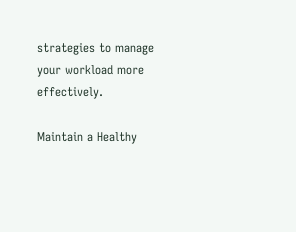strategies to manage your workload more effectively.

Maintain a Healthy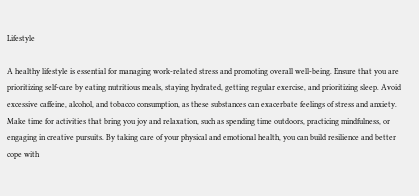Lifestyle

A healthy lifestyle is essential for managing work-related stress and promoting overall well-being. Ensure that you are prioritizing self-care by eating nutritious meals, staying hydrated, getting regular exercise, and prioritizing sleep. Avoid excessive caffeine, alcohol, and tobacco consumption, as these substances can exacerbate feelings of stress and anxiety. Make time for activities that bring you joy and relaxation, such as spending time outdoors, practicing mindfulness, or engaging in creative pursuits. By taking care of your physical and emotional health, you can build resilience and better cope with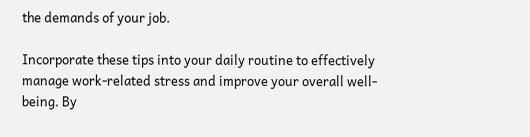the demands of your job.

Incorporate these tips into your daily routine to effectively manage work-related stress and improve your overall well-being. By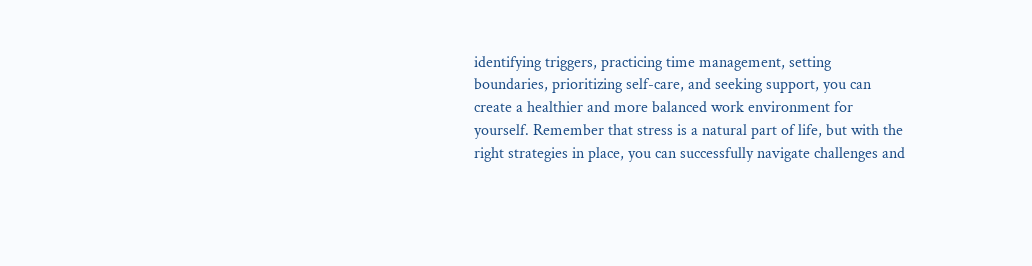identifying triggers, practicing time management, setting boundaries, prioritizing self-care, and seeking support, you can create a healthier and more balanced work environment for yourself. Remember that stress is a natural part of life, but with the right strategies in place, you can successfully navigate challenges and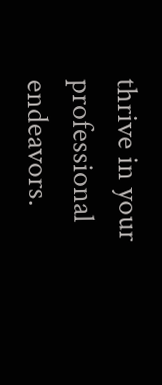thrive in your professional endeavors.